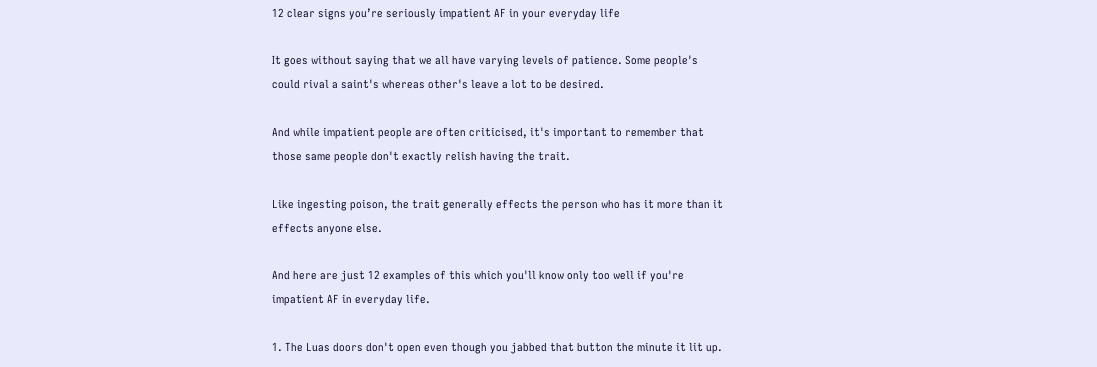12 clear signs you’re seriously impatient AF in your everyday life

It goes without saying that we all have varying levels of patience. Some people's could rival a saint's whereas other's leave a lot to be desired.

And while impatient people are often criticised, it's important to remember that those same people don't exactly relish having the trait.

Like ingesting poison, the trait generally effects the person who has it more than it effects anyone else.

And here are just 12 examples of this which you'll know only too well if you're impatient AF in everyday life.

1. The Luas doors don't open even though you jabbed that button the minute it lit up.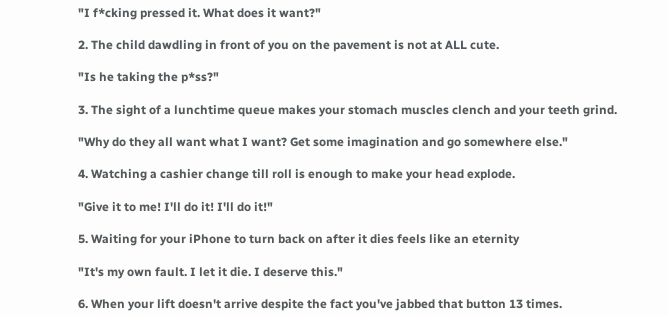"I f*cking pressed it. What does it want?"

2. The child dawdling in front of you on the pavement is not at ALL cute.

"Is he taking the p*ss?"

3. The sight of a lunchtime queue makes your stomach muscles clench and your teeth grind.

"Why do they all want what I want? Get some imagination and go somewhere else."

4. Watching a cashier change till roll is enough to make your head explode.

"Give it to me! I'll do it! I'll do it!"

5. Waiting for your iPhone to turn back on after it dies feels like an eternity

"It's my own fault. I let it die. I deserve this."

6. When your lift doesn't arrive despite the fact you've jabbed that button 13 times.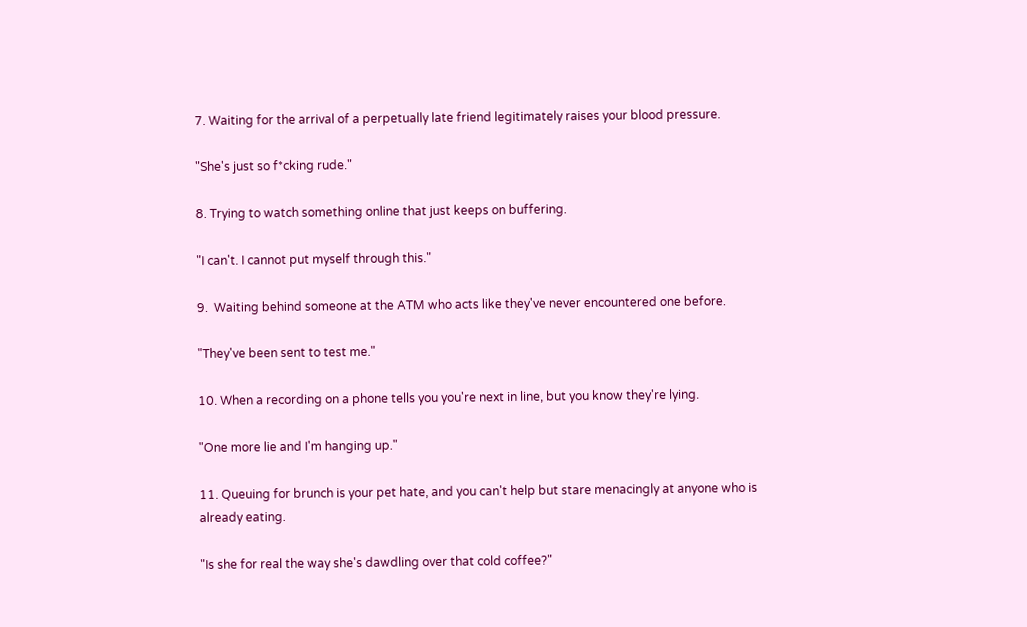7. Waiting for the arrival of a perpetually late friend legitimately raises your blood pressure.

"She's just so f*cking rude."

8. Trying to watch something online that just keeps on buffering.

"I can't. I cannot put myself through this."

9.  Waiting behind someone at the ATM who acts like they've never encountered one before.

"They've been sent to test me."

10. When a recording on a phone tells you you're next in line, but you know they're lying.

"One more lie and I'm hanging up."

11. Queuing for brunch is your pet hate, and you can't help but stare menacingly at anyone who is already eating.

"Is she for real the way she's dawdling over that cold coffee?"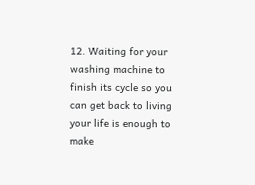12. Waiting for your washing machine to finish its cycle so you can get back to living your life is enough to make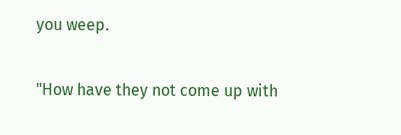you weep.

"How have they not come up with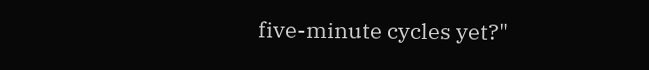five-minute cycles yet?"